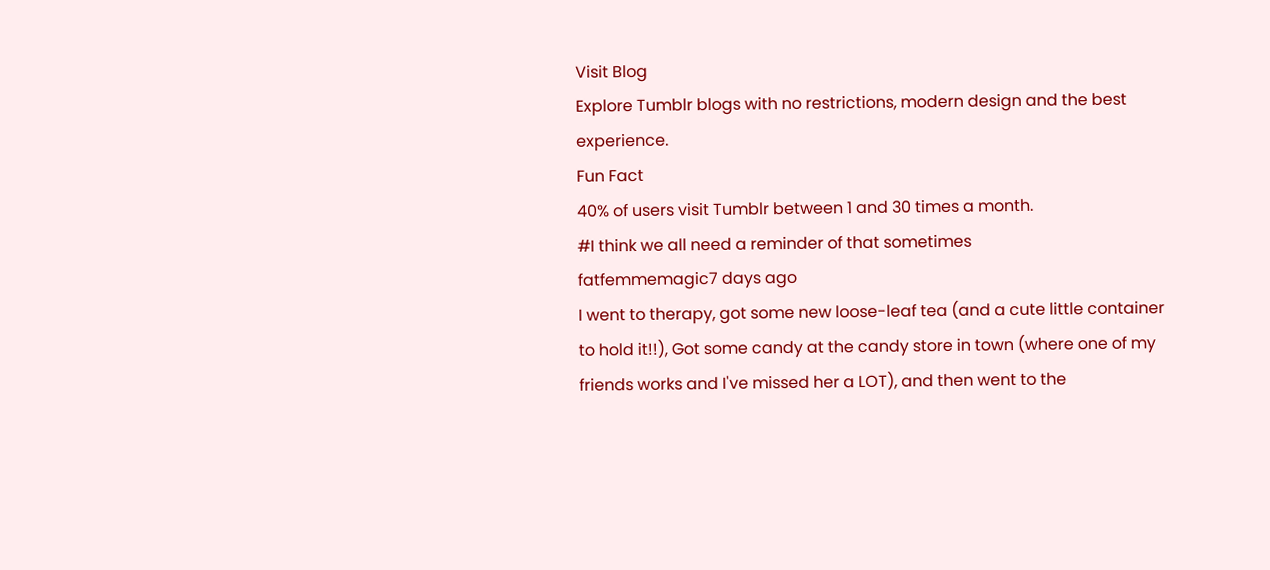Visit Blog
Explore Tumblr blogs with no restrictions, modern design and the best experience.
Fun Fact
40% of users visit Tumblr between 1 and 30 times a month.
#I think we all need a reminder of that sometimes
fatfemmemagic7 days ago
I went to therapy, got some new loose-leaf tea (and a cute little container to hold it!!), Got some candy at the candy store in town (where one of my friends works and I've missed her a LOT), and then went to the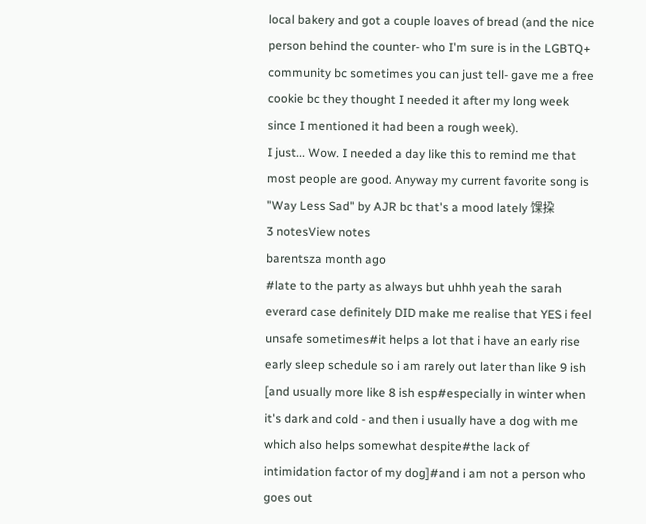local bakery and got a couple loaves of bread (and the nice person behind the counter- who I'm sure is in the LGBTQ+ community bc sometimes you can just tell- gave me a free cookie bc they thought I needed it after my long week since I mentioned it had been a rough week).
I just... Wow. I needed a day like this to remind me that most people are good. Anyway my current favorite song is "Way Less Sad" by AJR bc that's a mood lately 馃挅
3 notesView notes
barentsza month ago
#late to the party as always but uhhh yeah the sarah everard case definitely DID make me realise that YES i feel unsafe sometimes#it helps a lot that i have an early rise early sleep schedule so i am rarely out later than like 9 ish [and usually more like 8 ish esp#especially in winter when it's dark and cold - and then i usually have a dog with me which also helps somewhat despite#the lack of intimidation factor of my dog]#and i am not a person who goes out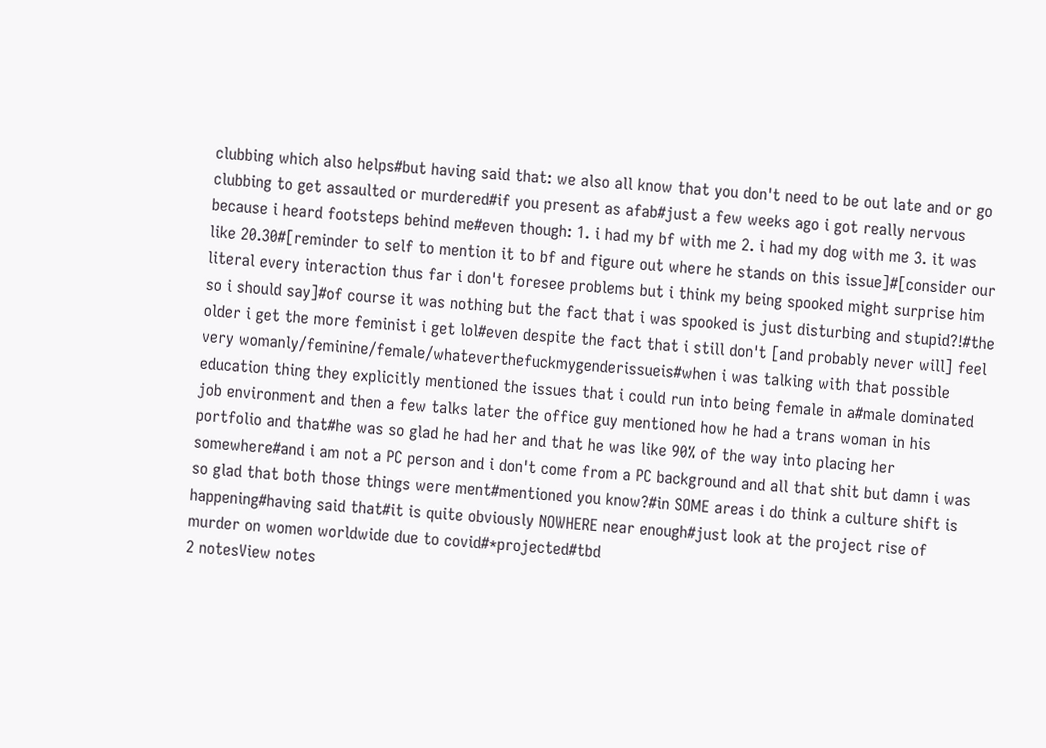clubbing which also helps#but having said that: we also all know that you don't need to be out late and or go clubbing to get assaulted or murdered#if you present as afab#just a few weeks ago i got really nervous because i heard footsteps behind me#even though: 1. i had my bf with me 2. i had my dog with me 3. it was like 20.30#[reminder to self to mention it to bf and figure out where he stands on this issue]#[consider our literal every interaction thus far i don't foresee problems but i think my being spooked might surprise him so i should say]#of course it was nothing but the fact that i was spooked is just disturbing and stupid?!#the older i get the more feminist i get lol#even despite the fact that i still don't [and probably never will] feel very womanly/feminine/female/whateverthefuckmygenderissueis#when i was talking with that possible education thing they explicitly mentioned the issues that i could run into being female in a#male dominated job environment and then a few talks later the office guy mentioned how he had a trans woman in his portfolio and that#he was so glad he had her and that he was like 90% of the way into placing her somewhere#and i am not a PC person and i don't come from a PC background and all that shit but damn i was so glad that both those things were ment#mentioned you know?#in SOME areas i do think a culture shift is happening#having said that#it is quite obviously NOWHERE near enough#just look at the project rise of murder on women worldwide due to covid#*projected#tbd
2 notesView notes